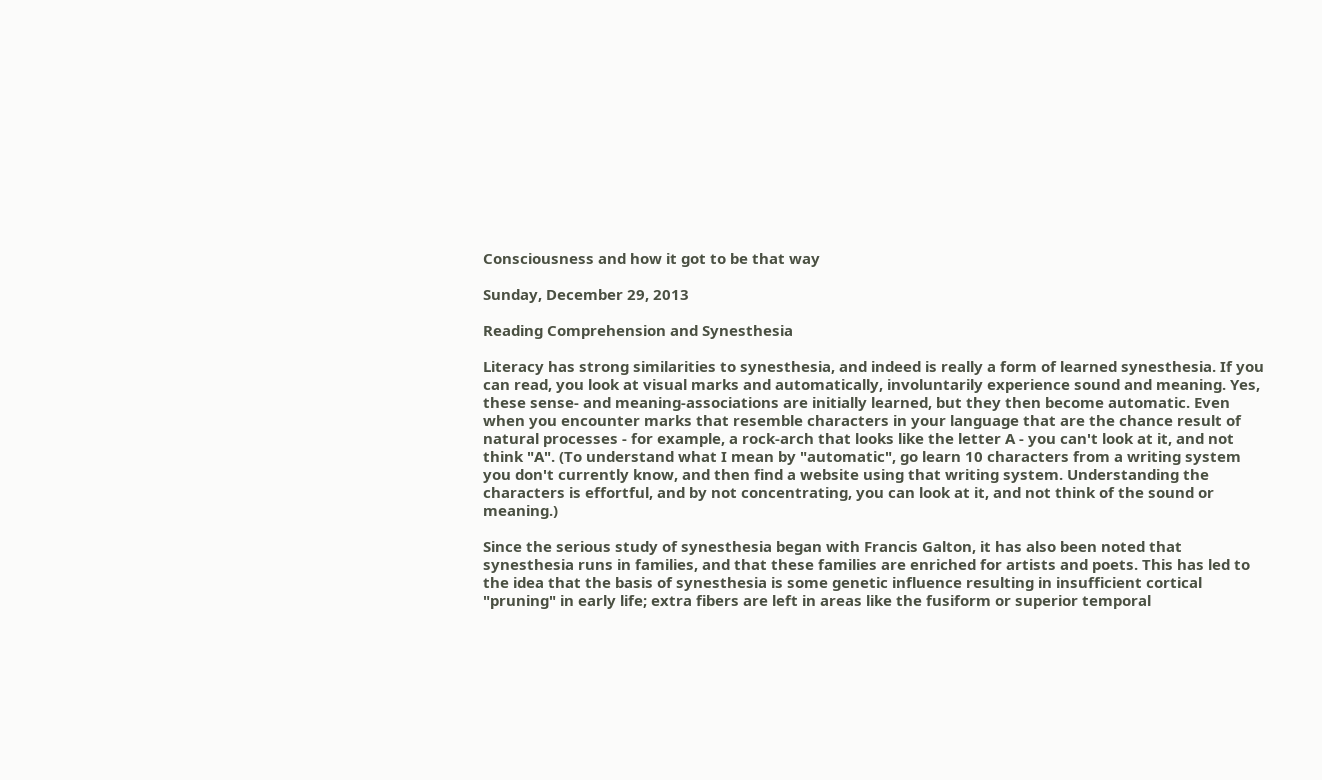Consciousness and how it got to be that way

Sunday, December 29, 2013

Reading Comprehension and Synesthesia

Literacy has strong similarities to synesthesia, and indeed is really a form of learned synesthesia. If you can read, you look at visual marks and automatically, involuntarily experience sound and meaning. Yes, these sense- and meaning-associations are initially learned, but they then become automatic. Even when you encounter marks that resemble characters in your language that are the chance result of natural processes - for example, a rock-arch that looks like the letter A - you can't look at it, and not think "A". (To understand what I mean by "automatic", go learn 10 characters from a writing system you don't currently know, and then find a website using that writing system. Understanding the characters is effortful, and by not concentrating, you can look at it, and not think of the sound or meaning.)

Since the serious study of synesthesia began with Francis Galton, it has also been noted that synesthesia runs in families, and that these families are enriched for artists and poets. This has led to the idea that the basis of synesthesia is some genetic influence resulting in insufficient cortical "pruning" in early life; extra fibers are left in areas like the fusiform or superior temporal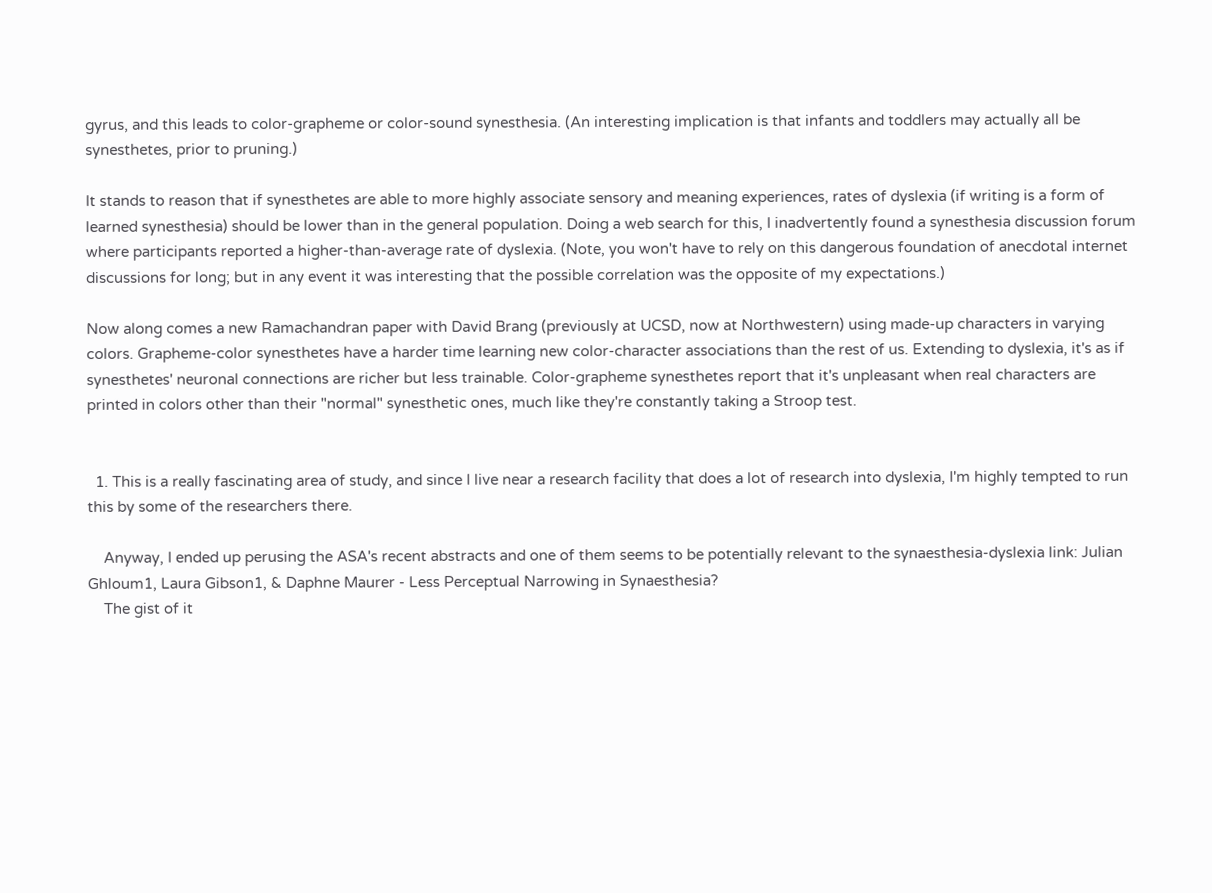gyrus, and this leads to color-grapheme or color-sound synesthesia. (An interesting implication is that infants and toddlers may actually all be synesthetes, prior to pruning.)

It stands to reason that if synesthetes are able to more highly associate sensory and meaning experiences, rates of dyslexia (if writing is a form of learned synesthesia) should be lower than in the general population. Doing a web search for this, I inadvertently found a synesthesia discussion forum where participants reported a higher-than-average rate of dyslexia. (Note, you won't have to rely on this dangerous foundation of anecdotal internet discussions for long; but in any event it was interesting that the possible correlation was the opposite of my expectations.)

Now along comes a new Ramachandran paper with David Brang (previously at UCSD, now at Northwestern) using made-up characters in varying colors. Grapheme-color synesthetes have a harder time learning new color-character associations than the rest of us. Extending to dyslexia, it's as if synesthetes' neuronal connections are richer but less trainable. Color-grapheme synesthetes report that it's unpleasant when real characters are printed in colors other than their "normal" synesthetic ones, much like they're constantly taking a Stroop test.


  1. This is a really fascinating area of study, and since I live near a research facility that does a lot of research into dyslexia, I'm highly tempted to run this by some of the researchers there.

    Anyway, I ended up perusing the ASA's recent abstracts and one of them seems to be potentially relevant to the synaesthesia-dyslexia link: Julian Ghloum1, Laura Gibson1, & Daphne Maurer - Less Perceptual Narrowing in Synaesthesia?
    The gist of it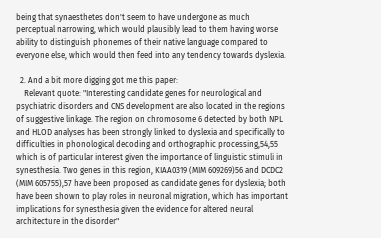being that synaesthetes don't seem to have undergone as much perceptual narrowing, which would plausibly lead to them having worse ability to distinguish phonemes of their native language compared to everyone else, which would then feed into any tendency towards dyslexia.

  2. And a bit more digging got me this paper:
    Relevant quote: "Interesting candidate genes for neurological and psychiatric disorders and CNS development are also located in the regions of suggestive linkage. The region on chromosome 6 detected by both NPL and HLOD analyses has been strongly linked to dyslexia and specifically to difficulties in phonological decoding and orthographic processing,54,55 which is of particular interest given the importance of linguistic stimuli in synesthesia. Two genes in this region, KIAA0319 (MIM 609269)56 and DCDC2 (MIM 605755),57 have been proposed as candidate genes for dyslexia; both have been shown to play roles in neuronal migration, which has important implications for synesthesia given the evidence for altered neural architecture in the disorder"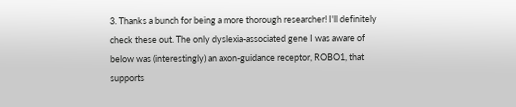3. Thanks a bunch for being a more thorough researcher! I'll definitely check these out. The only dyslexia-associated gene I was aware of below was (interestingly) an axon-guidance receptor, ROBO1, that supports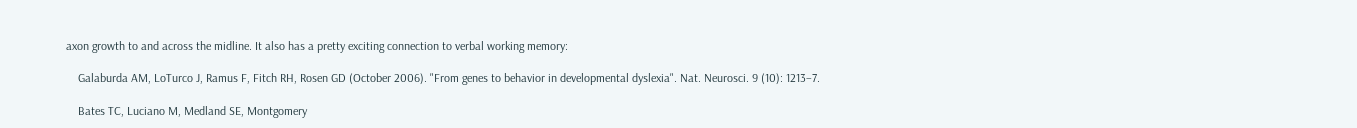axon growth to and across the midline. It also has a pretty exciting connection to verbal working memory:

    Galaburda AM, LoTurco J, Ramus F, Fitch RH, Rosen GD (October 2006). "From genes to behavior in developmental dyslexia". Nat. Neurosci. 9 (10): 1213–7.

    Bates TC, Luciano M, Medland SE, Montgomery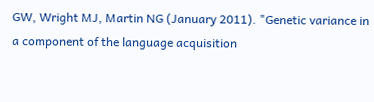GW, Wright MJ, Martin NG (January 2011). "Genetic variance in a component of the language acquisition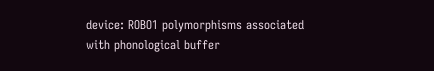device: ROBO1 polymorphisms associated with phonological buffer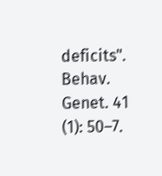deficits". Behav. Genet. 41 (1): 50–7.